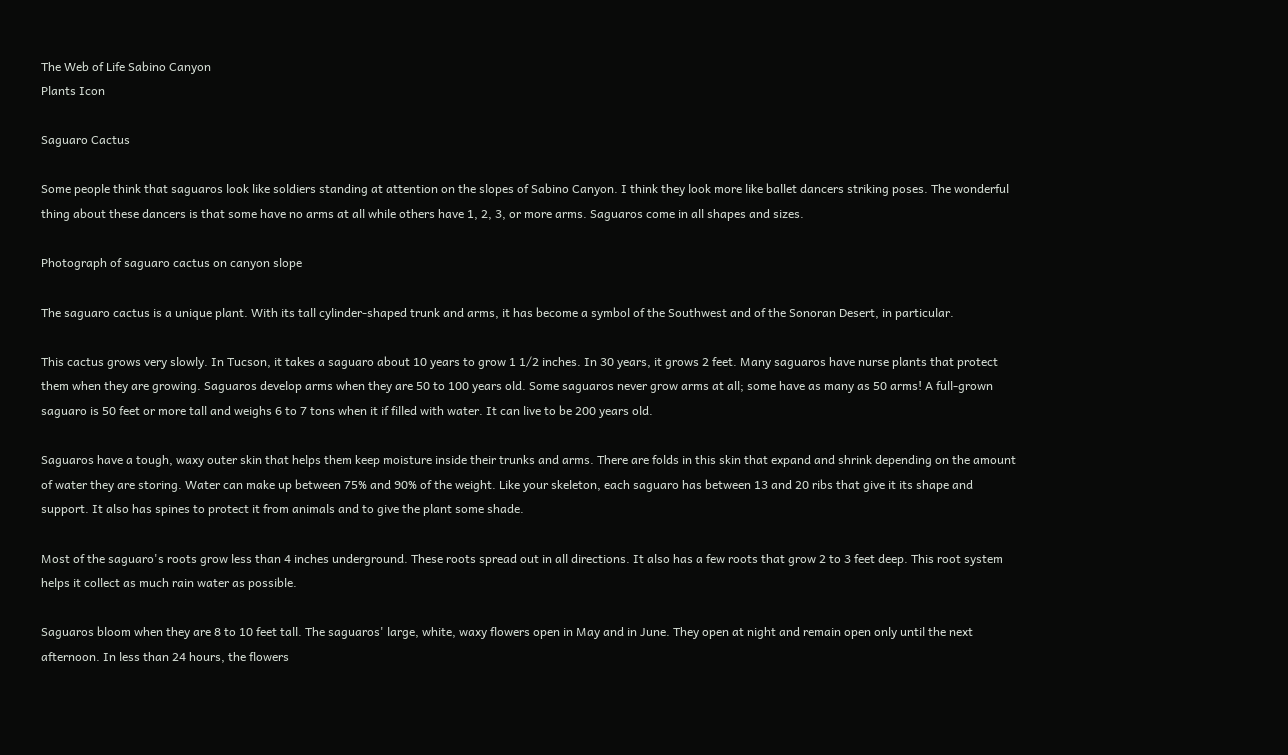The Web of Life Sabino Canyon
Plants Icon

Saguaro Cactus

Some people think that saguaros look like soldiers standing at attention on the slopes of Sabino Canyon. I think they look more like ballet dancers striking poses. The wonderful thing about these dancers is that some have no arms at all while others have 1, 2, 3, or more arms. Saguaros come in all shapes and sizes.

Photograph of saguaro cactus on canyon slope

The saguaro cactus is a unique plant. With its tall cylinder-shaped trunk and arms, it has become a symbol of the Southwest and of the Sonoran Desert, in particular.

This cactus grows very slowly. In Tucson, it takes a saguaro about 10 years to grow 1 1/2 inches. In 30 years, it grows 2 feet. Many saguaros have nurse plants that protect them when they are growing. Saguaros develop arms when they are 50 to 100 years old. Some saguaros never grow arms at all; some have as many as 50 arms! A full-grown saguaro is 50 feet or more tall and weighs 6 to 7 tons when it if filled with water. It can live to be 200 years old.

Saguaros have a tough, waxy outer skin that helps them keep moisture inside their trunks and arms. There are folds in this skin that expand and shrink depending on the amount of water they are storing. Water can make up between 75% and 90% of the weight. Like your skeleton, each saguaro has between 13 and 20 ribs that give it its shape and support. It also has spines to protect it from animals and to give the plant some shade.

Most of the saguaro's roots grow less than 4 inches underground. These roots spread out in all directions. It also has a few roots that grow 2 to 3 feet deep. This root system helps it collect as much rain water as possible.

Saguaros bloom when they are 8 to 10 feet tall. The saguaros' large, white, waxy flowers open in May and in June. They open at night and remain open only until the next afternoon. In less than 24 hours, the flowers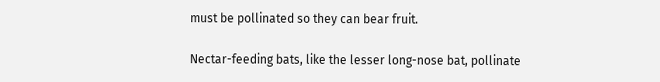must be pollinated so they can bear fruit.

Nectar-feeding bats, like the lesser long-nose bat, pollinate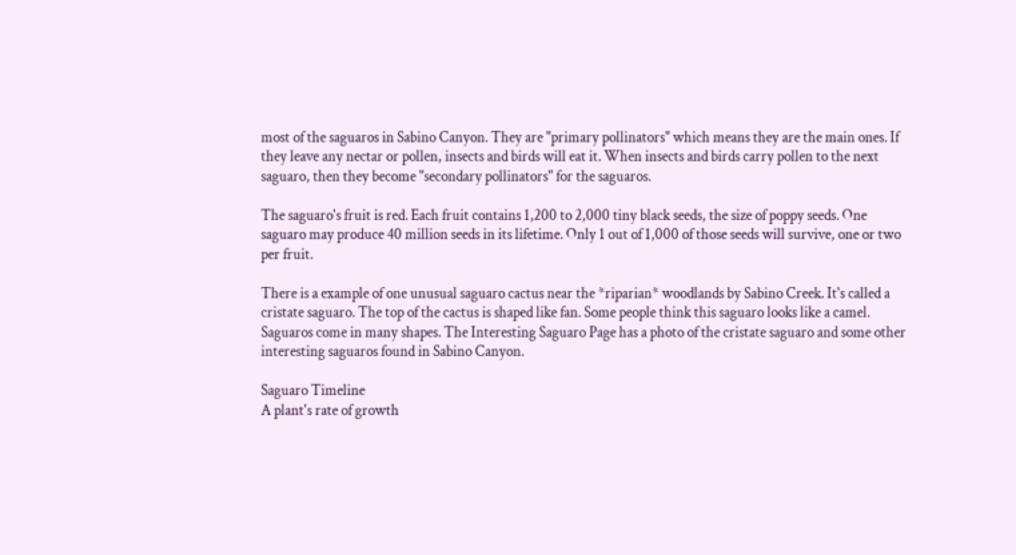most of the saguaros in Sabino Canyon. They are "primary pollinators" which means they are the main ones. If they leave any nectar or pollen, insects and birds will eat it. When insects and birds carry pollen to the next saguaro, then they become "secondary pollinators" for the saguaros.

The saguaro's fruit is red. Each fruit contains 1,200 to 2,000 tiny black seeds, the size of poppy seeds. One saguaro may produce 40 million seeds in its lifetime. Only 1 out of 1,000 of those seeds will survive, one or two per fruit.

There is a example of one unusual saguaro cactus near the *riparian* woodlands by Sabino Creek. It's called a cristate saguaro. The top of the cactus is shaped like fan. Some people think this saguaro looks like a camel. Saguaros come in many shapes. The Interesting Saguaro Page has a photo of the cristate saguaro and some other interesting saguaros found in Sabino Canyon.

Saguaro Timeline
A plant's rate of growth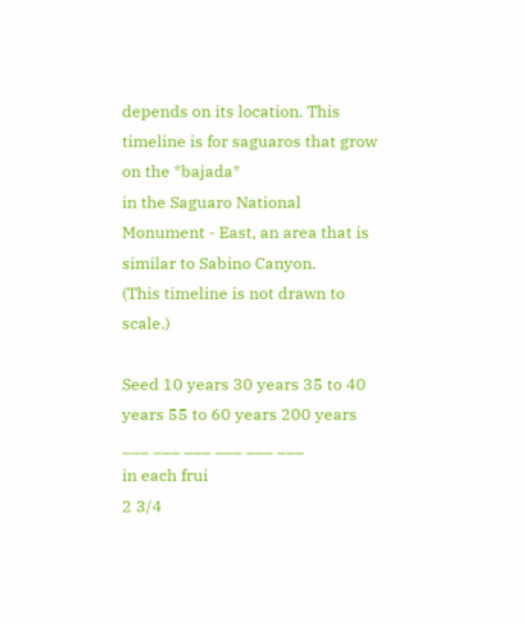depends on its location. This timeline is for saguaros that grow on the *bajada*
in the Saguaro National Monument - East, an area that is similar to Sabino Canyon.
(This timeline is not drawn to scale.)

Seed 10 years 30 years 35 to 40 years 55 to 60 years 200 years
___ ___ ___ ___ ___ ___
in each frui
2 3/4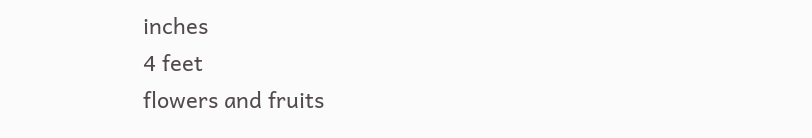inches
4 feet
flowers and fruits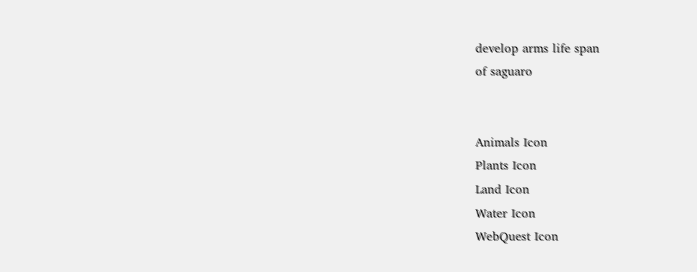develop arms life span
of saguaro


Animals Icon
Plants Icon
Land Icon
Water Icon
WebQuest Icon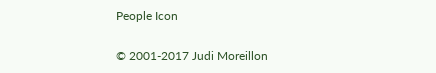People Icon

© 2001-2017 Judi Moreillon